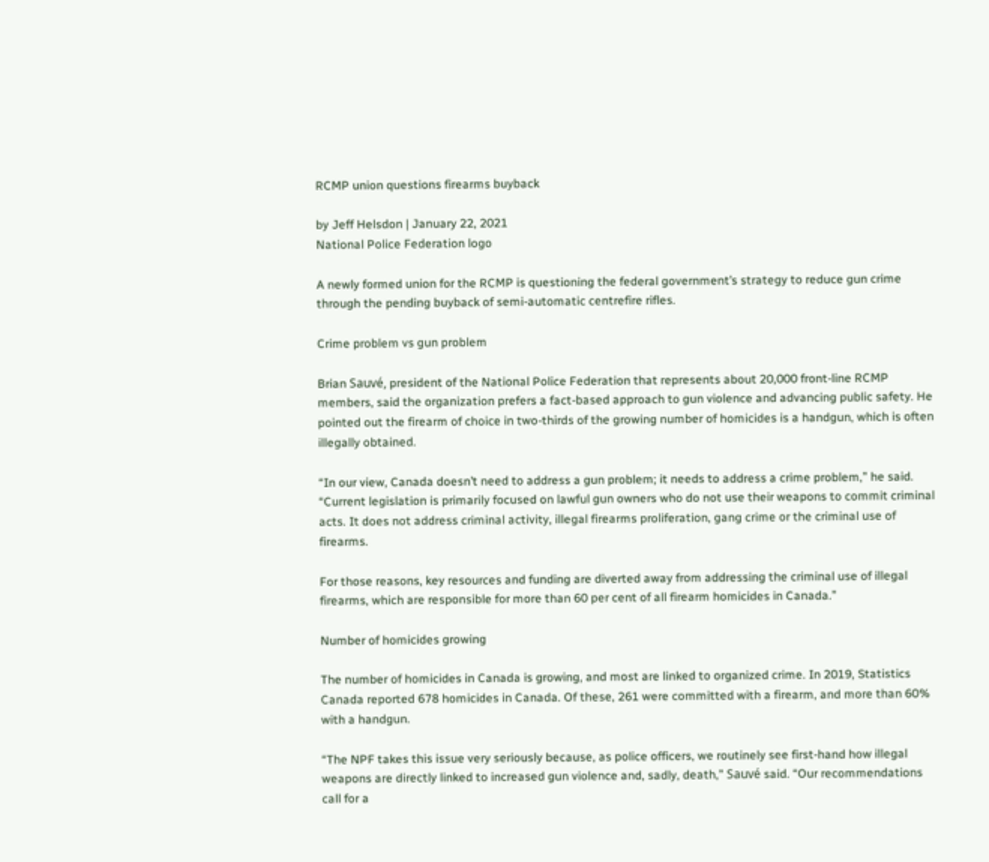RCMP union questions firearms buyback

by Jeff Helsdon | January 22, 2021
National Police Federation logo

A newly formed union for the RCMP is questioning the federal government’s strategy to reduce gun crime through the pending buyback of semi-automatic centrefire rifles.

Crime problem vs gun problem

Brian Sauvé, president of the National Police Federation that represents about 20,000 front-line RCMP members, said the organization prefers a fact-based approach to gun violence and advancing public safety. He pointed out the firearm of choice in two-thirds of the growing number of homicides is a handgun, which is often illegally obtained.

“In our view, Canada doesn’t need to address a gun problem; it needs to address a crime problem,” he said. “Current legislation is primarily focused on lawful gun owners who do not use their weapons to commit criminal acts. It does not address criminal activity, illegal firearms proliferation, gang crime or the criminal use of firearms.

For those reasons, key resources and funding are diverted away from addressing the criminal use of illegal firearms, which are responsible for more than 60 per cent of all firearm homicides in Canada.”

Number of homicides growing

The number of homicides in Canada is growing, and most are linked to organized crime. In 2019, Statistics Canada reported 678 homicides in Canada. Of these, 261 were committed with a firearm, and more than 60% with a handgun.

“The NPF takes this issue very seriously because, as police officers, we routinely see first-hand how illegal weapons are directly linked to increased gun violence and, sadly, death,” Sauvé said. “Our recommendations call for a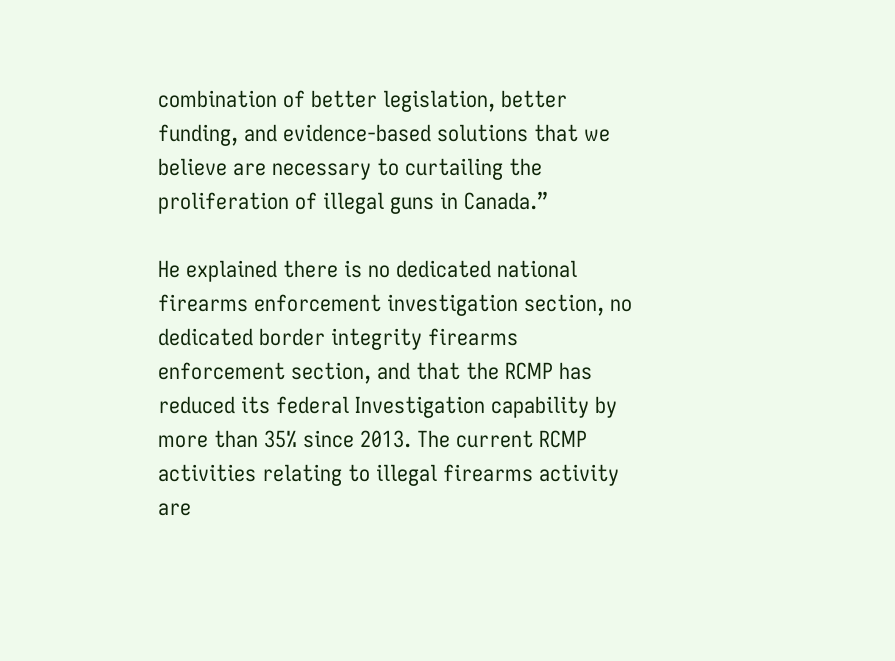combination of better legislation, better funding, and evidence-based solutions that we believe are necessary to curtailing the proliferation of illegal guns in Canada.”

He explained there is no dedicated national firearms enforcement investigation section, no dedicated border integrity firearms enforcement section, and that the RCMP has reduced its federal Investigation capability by more than 35% since 2013. The current RCMP activities relating to illegal firearms activity are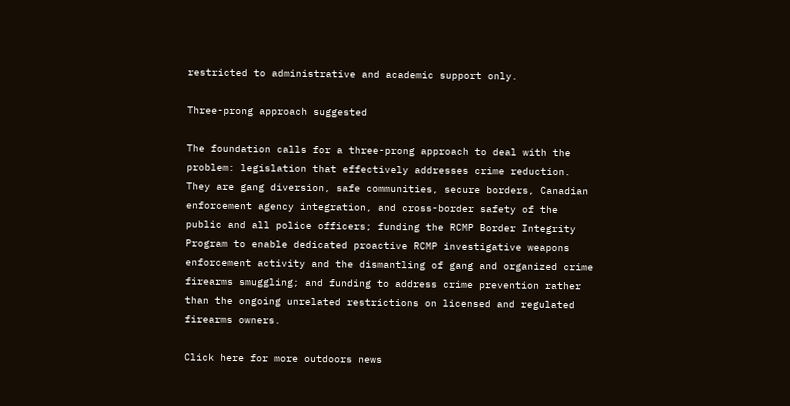restricted to administrative and academic support only.

Three-prong approach suggested

The foundation calls for a three-prong approach to deal with the problem: legislation that effectively addresses crime reduction. They are gang diversion, safe communities, secure borders, Canadian enforcement agency integration, and cross-border safety of the public and all police officers; funding the RCMP Border Integrity Program to enable dedicated proactive RCMP investigative weapons enforcement activity and the dismantling of gang and organized crime firearms smuggling; and funding to address crime prevention rather than the ongoing unrelated restrictions on licensed and regulated firearms owners.

Click here for more outdoors news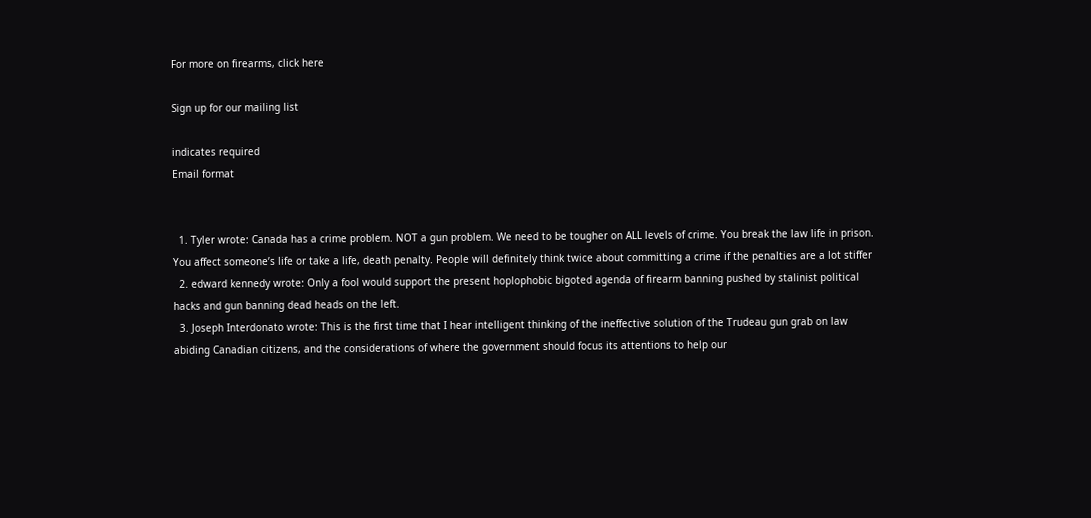For more on firearms, click here

Sign up for our mailing list

indicates required
Email format


  1. Tyler wrote: Canada has a crime problem. NOT a gun problem. We need to be tougher on ALL levels of crime. You break the law life in prison. You affect someone’s life or take a life, death penalty. People will definitely think twice about committing a crime if the penalties are a lot stiffer
  2. edward kennedy wrote: Only a fool would support the present hoplophobic bigoted agenda of firearm banning pushed by stalinist political hacks and gun banning dead heads on the left.
  3. Joseph Interdonato wrote: This is the first time that I hear intelligent thinking of the ineffective solution of the Trudeau gun grab on law abiding Canadian citizens, and the considerations of where the government should focus its attentions to help our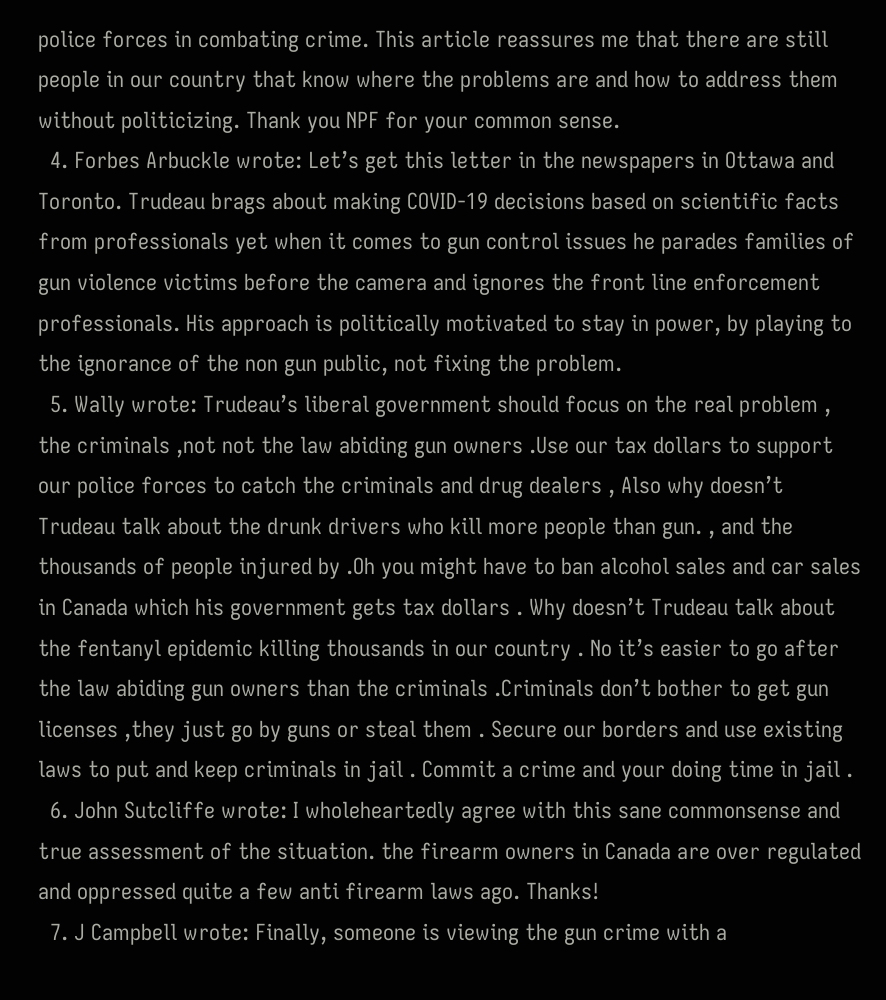police forces in combating crime. This article reassures me that there are still people in our country that know where the problems are and how to address them without politicizing. Thank you NPF for your common sense.
  4. Forbes Arbuckle wrote: Let’s get this letter in the newspapers in Ottawa and Toronto. Trudeau brags about making COVID-19 decisions based on scientific facts from professionals yet when it comes to gun control issues he parades families of gun violence victims before the camera and ignores the front line enforcement professionals. His approach is politically motivated to stay in power, by playing to the ignorance of the non gun public, not fixing the problem.
  5. Wally wrote: Trudeau’s liberal government should focus on the real problem , the criminals ,not not the law abiding gun owners .Use our tax dollars to support our police forces to catch the criminals and drug dealers , Also why doesn’t Trudeau talk about the drunk drivers who kill more people than gun. , and the thousands of people injured by .Oh you might have to ban alcohol sales and car sales in Canada which his government gets tax dollars . Why doesn’t Trudeau talk about the fentanyl epidemic killing thousands in our country . No it’s easier to go after the law abiding gun owners than the criminals .Criminals don’t bother to get gun licenses ,they just go by guns or steal them . Secure our borders and use existing laws to put and keep criminals in jail . Commit a crime and your doing time in jail .
  6. John Sutcliffe wrote: I wholeheartedly agree with this sane commonsense and true assessment of the situation. the firearm owners in Canada are over regulated and oppressed quite a few anti firearm laws ago. Thanks!
  7. J Campbell wrote: Finally, someone is viewing the gun crime with a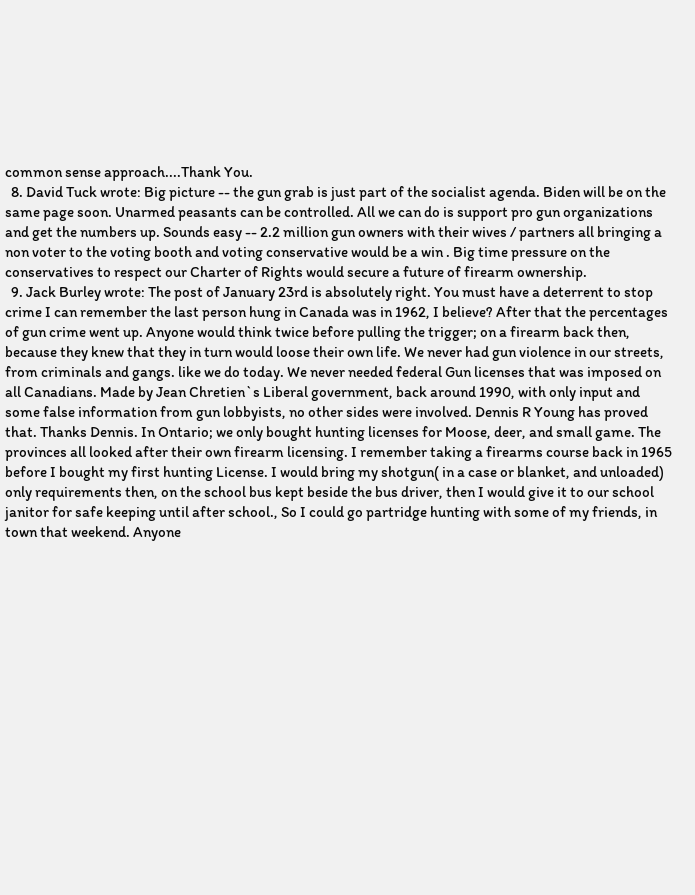common sense approach....Thank You.
  8. David Tuck wrote: Big picture -- the gun grab is just part of the socialist agenda. Biden will be on the same page soon. Unarmed peasants can be controlled. All we can do is support pro gun organizations and get the numbers up. Sounds easy -- 2.2 million gun owners with their wives / partners all bringing a non voter to the voting booth and voting conservative would be a win . Big time pressure on the conservatives to respect our Charter of Rights would secure a future of firearm ownership.
  9. Jack Burley wrote: The post of January 23rd is absolutely right. You must have a deterrent to stop crime I can remember the last person hung in Canada was in 1962, I believe? After that the percentages of gun crime went up. Anyone would think twice before pulling the trigger; on a firearm back then, because they knew that they in turn would loose their own life. We never had gun violence in our streets, from criminals and gangs. like we do today. We never needed federal Gun licenses that was imposed on all Canadians. Made by Jean Chretien`s Liberal government, back around 1990, with only input and some false information from gun lobbyists, no other sides were involved. Dennis R Young has proved that. Thanks Dennis. In Ontario; we only bought hunting licenses for Moose, deer, and small game. The provinces all looked after their own firearm licensing. I remember taking a firearms course back in 1965 before I bought my first hunting License. I would bring my shotgun( in a case or blanket, and unloaded) only requirements then, on the school bus kept beside the bus driver, then I would give it to our school janitor for safe keeping until after school., So I could go partridge hunting with some of my friends, in town that weekend. Anyone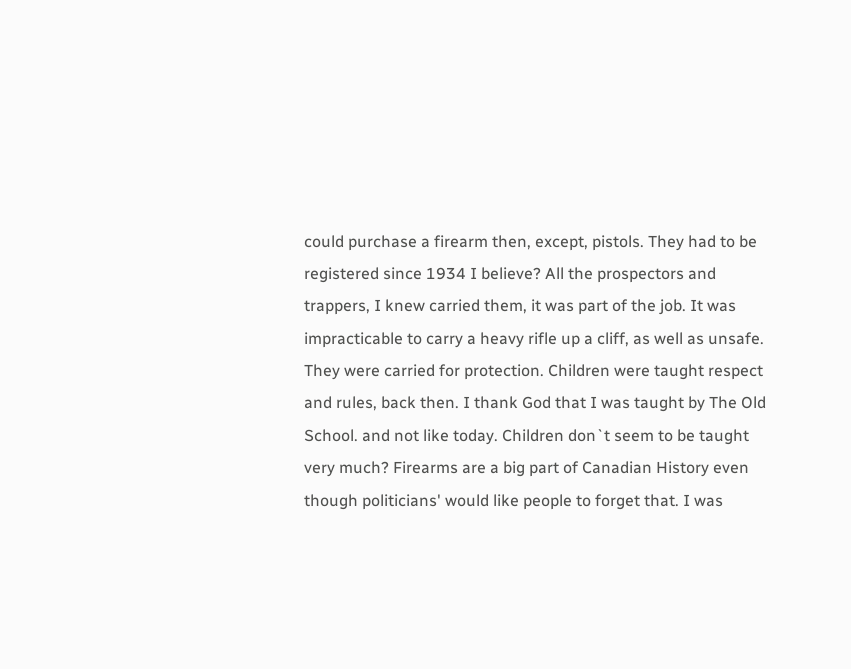could purchase a firearm then, except, pistols. They had to be registered since 1934 I believe? All the prospectors and trappers, I knew carried them, it was part of the job. It was impracticable to carry a heavy rifle up a cliff, as well as unsafe. They were carried for protection. Children were taught respect and rules, back then. I thank God that I was taught by The Old School. and not like today. Children don`t seem to be taught very much? Firearms are a big part of Canadian History even though politicians' would like people to forget that. I was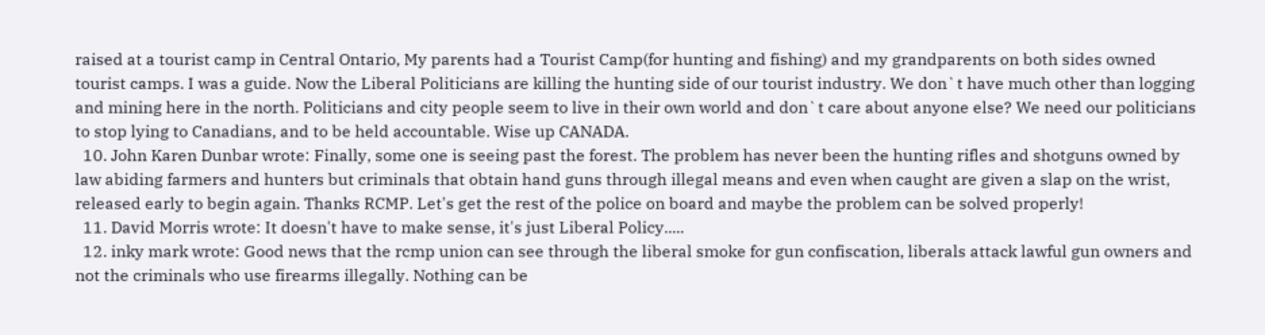raised at a tourist camp in Central Ontario, My parents had a Tourist Camp(for hunting and fishing) and my grandparents on both sides owned tourist camps. I was a guide. Now the Liberal Politicians are killing the hunting side of our tourist industry. We don`t have much other than logging and mining here in the north. Politicians and city people seem to live in their own world and don`t care about anyone else? We need our politicians to stop lying to Canadians, and to be held accountable. Wise up CANADA.
  10. John Karen Dunbar wrote: Finally, some one is seeing past the forest. The problem has never been the hunting rifles and shotguns owned by law abiding farmers and hunters but criminals that obtain hand guns through illegal means and even when caught are given a slap on the wrist, released early to begin again. Thanks RCMP. Let's get the rest of the police on board and maybe the problem can be solved properly!
  11. David Morris wrote: It doesn't have to make sense, it's just Liberal Policy.....
  12. inky mark wrote: Good news that the rcmp union can see through the liberal smoke for gun confiscation, liberals attack lawful gun owners and not the criminals who use firearms illegally. Nothing can be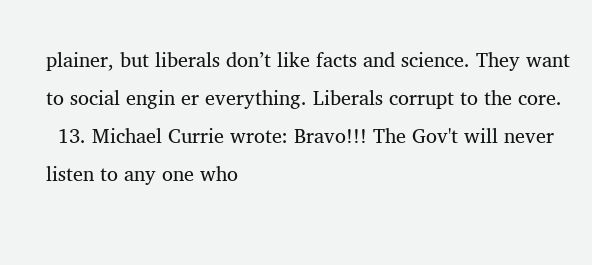plainer, but liberals don’t like facts and science. They want to social engin er everything. Liberals corrupt to the core.
  13. Michael Currie wrote: Bravo!!! The Gov't will never listen to any one who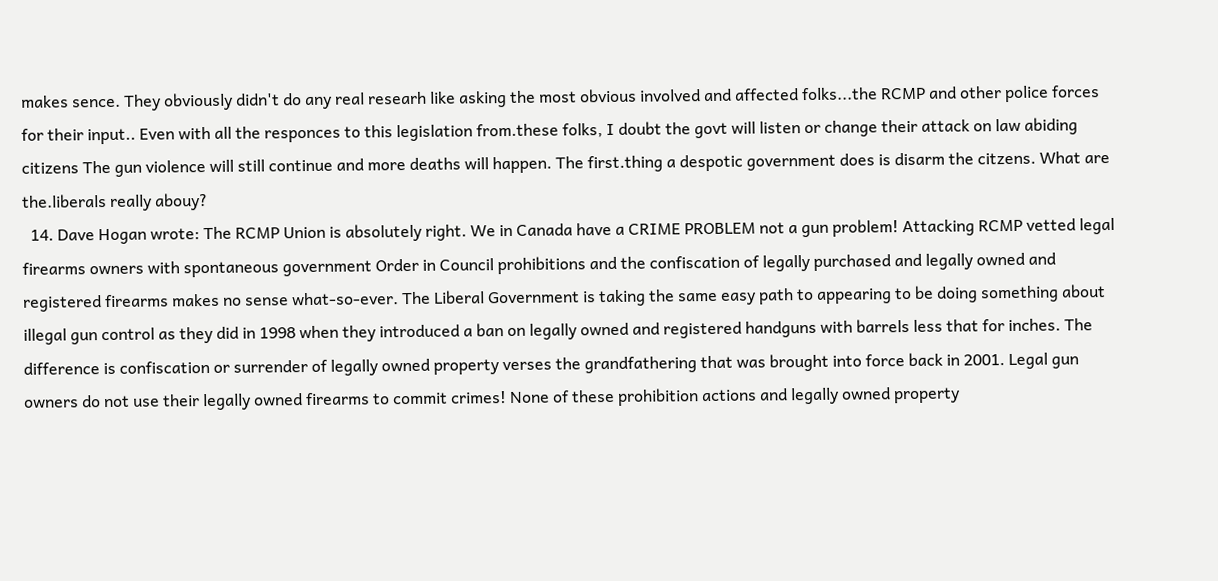makes sence. They obviously didn't do any real researh like asking the most obvious involved and affected folks...the RCMP and other police forces for their input.. Even with all the responces to this legislation from.these folks, I doubt the govt will listen or change their attack on law abiding citizens The gun violence will still continue and more deaths will happen. The first.thing a despotic government does is disarm the citzens. What are the.liberals really abouy?
  14. Dave Hogan wrote: The RCMP Union is absolutely right. We in Canada have a CRIME PROBLEM not a gun problem! Attacking RCMP vetted legal firearms owners with spontaneous government Order in Council prohibitions and the confiscation of legally purchased and legally owned and registered firearms makes no sense what-so-ever. The Liberal Government is taking the same easy path to appearing to be doing something about illegal gun control as they did in 1998 when they introduced a ban on legally owned and registered handguns with barrels less that for inches. The difference is confiscation or surrender of legally owned property verses the grandfathering that was brought into force back in 2001. Legal gun owners do not use their legally owned firearms to commit crimes! None of these prohibition actions and legally owned property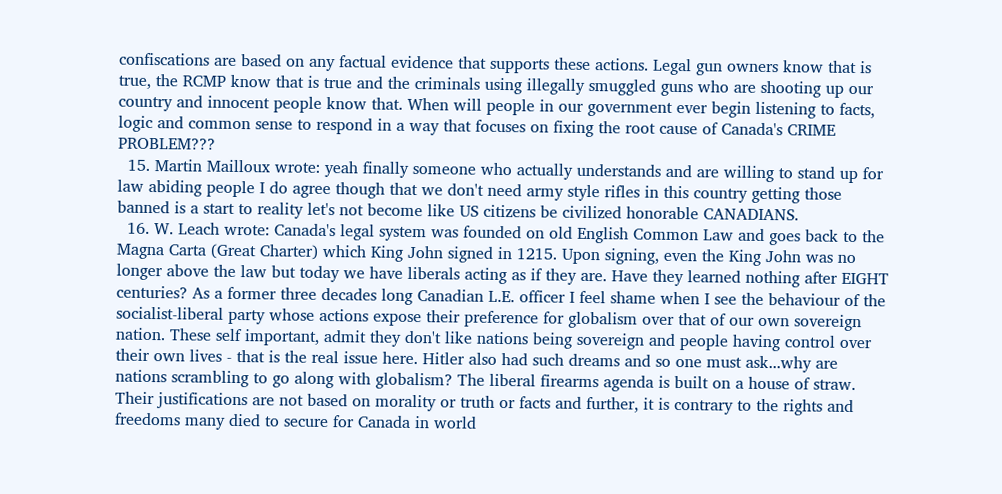confiscations are based on any factual evidence that supports these actions. Legal gun owners know that is true, the RCMP know that is true and the criminals using illegally smuggled guns who are shooting up our country and innocent people know that. When will people in our government ever begin listening to facts, logic and common sense to respond in a way that focuses on fixing the root cause of Canada's CRIME PROBLEM???
  15. Martin Mailloux wrote: yeah finally someone who actually understands and are willing to stand up for law abiding people I do agree though that we don't need army style rifles in this country getting those banned is a start to reality let's not become like US citizens be civilized honorable CANADIANS.
  16. W. Leach wrote: Canada's legal system was founded on old English Common Law and goes back to the Magna Carta (Great Charter) which King John signed in 1215. Upon signing, even the King John was no longer above the law but today we have liberals acting as if they are. Have they learned nothing after EIGHT centuries? As a former three decades long Canadian L.E. officer I feel shame when I see the behaviour of the socialist-liberal party whose actions expose their preference for globalism over that of our own sovereign nation. These self important, admit they don't like nations being sovereign and people having control over their own lives - that is the real issue here. Hitler also had such dreams and so one must ask...why are nations scrambling to go along with globalism? The liberal firearms agenda is built on a house of straw. Their justifications are not based on morality or truth or facts and further, it is contrary to the rights and freedoms many died to secure for Canada in world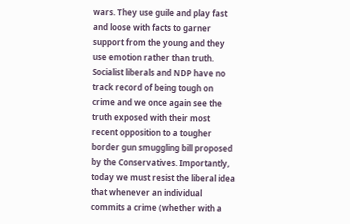wars. They use guile and play fast and loose with facts to garner support from the young and they use emotion rather than truth. Socialist liberals and NDP have no track record of being tough on crime and we once again see the truth exposed with their most recent opposition to a tougher border gun smuggling bill proposed by the Conservatives. Importantly, today we must resist the liberal idea that whenever an individual commits a crime (whether with a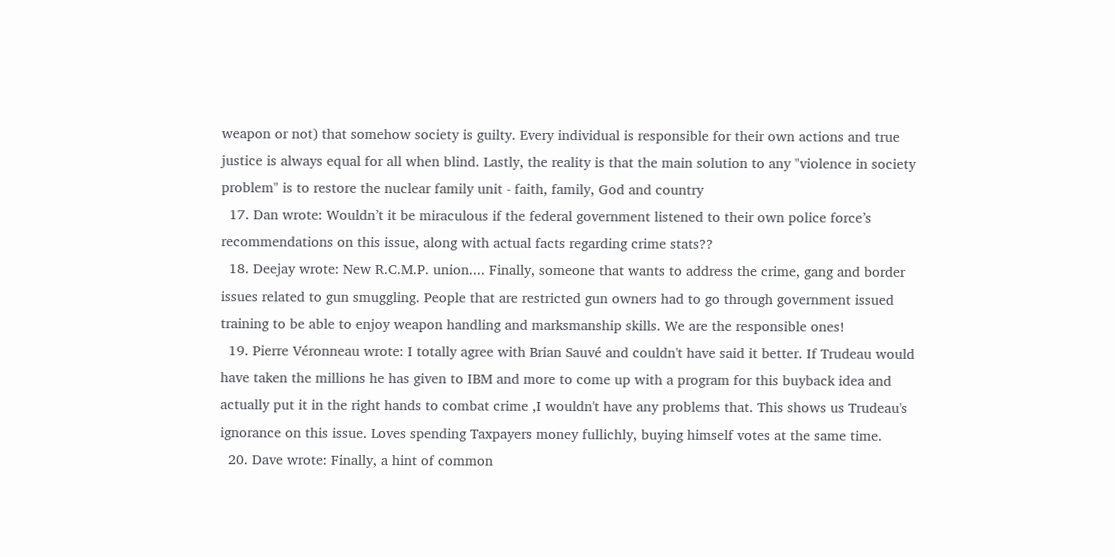weapon or not) that somehow society is guilty. Every individual is responsible for their own actions and true justice is always equal for all when blind. Lastly, the reality is that the main solution to any "violence in society problem" is to restore the nuclear family unit - faith, family, God and country
  17. Dan wrote: Wouldn’t it be miraculous if the federal government listened to their own police force’s recommendations on this issue, along with actual facts regarding crime stats??
  18. Deejay wrote: New R.C.M.P. union.... Finally, someone that wants to address the crime, gang and border issues related to gun smuggling. People that are restricted gun owners had to go through government issued training to be able to enjoy weapon handling and marksmanship skills. We are the responsible ones!
  19. Pierre Véronneau wrote: I totally agree with Brian Sauvé and couldn't have said it better. If Trudeau would have taken the millions he has given to IBM and more to come up with a program for this buyback idea and actually put it in the right hands to combat crime ,I wouldn't have any problems that. This shows us Trudeau's ignorance on this issue. Loves spending Taxpayers money fullichly, buying himself votes at the same time.
  20. Dave wrote: Finally, a hint of common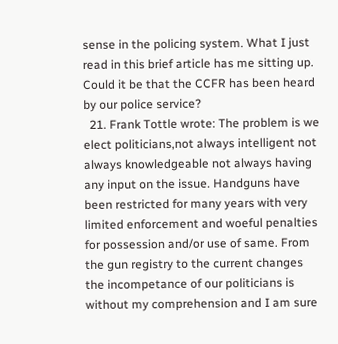sense in the policing system. What I just read in this brief article has me sitting up. Could it be that the CCFR has been heard by our police service?
  21. Frank Tottle wrote: The problem is we elect politicians,not always intelligent not always knowledgeable not always having any input on the issue. Handguns have been restricted for many years with very limited enforcement and woeful penalties for possession and/or use of same. From the gun registry to the current changes the incompetance of our politicians is without my comprehension and I am sure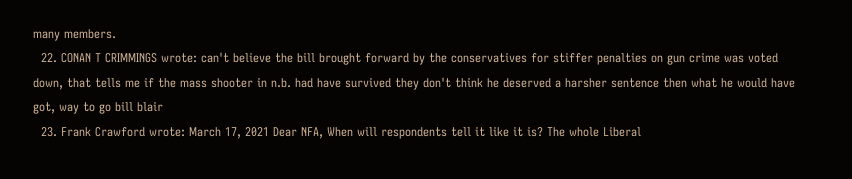many members.
  22. CONAN T CRIMMINGS wrote: can't believe the bill brought forward by the conservatives for stiffer penalties on gun crime was voted down, that tells me if the mass shooter in n.b. had have survived they don't think he deserved a harsher sentence then what he would have got, way to go bill blair
  23. Frank Crawford wrote: March 17, 2021 Dear NFA, When will respondents tell it like it is? The whole Liberal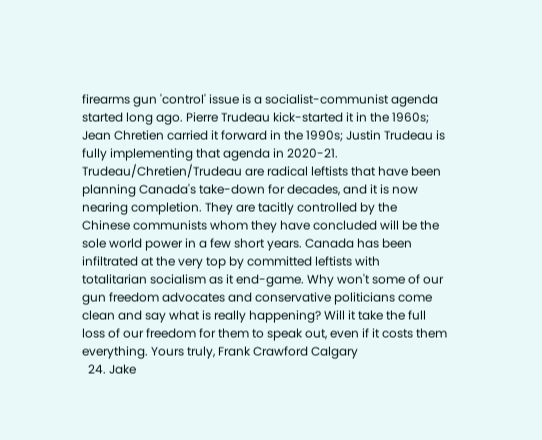firearms gun 'control' issue is a socialist-communist agenda started long ago. Pierre Trudeau kick-started it in the 1960s; Jean Chretien carried it forward in the 1990s; Justin Trudeau is fully implementing that agenda in 2020-21. Trudeau/Chretien/Trudeau are radical leftists that have been planning Canada's take-down for decades, and it is now nearing completion. They are tacitly controlled by the Chinese communists whom they have concluded will be the sole world power in a few short years. Canada has been infiltrated at the very top by committed leftists with totalitarian socialism as it end-game. Why won't some of our gun freedom advocates and conservative politicians come clean and say what is really happening? Will it take the full loss of our freedom for them to speak out, even if it costs them everything. Yours truly, Frank Crawford Calgary
  24. Jake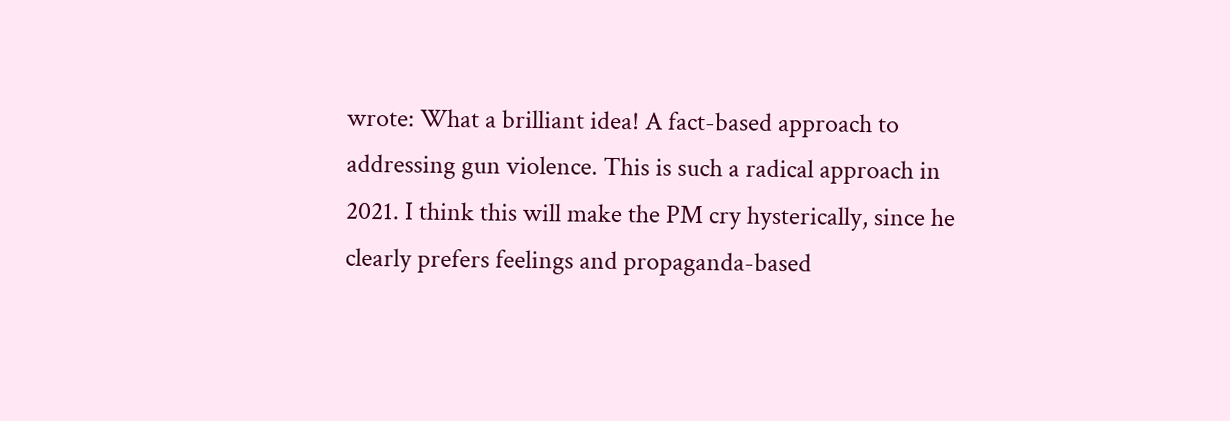wrote: What a brilliant idea! A fact-based approach to addressing gun violence. This is such a radical approach in 2021. I think this will make the PM cry hysterically, since he clearly prefers feelings and propaganda-based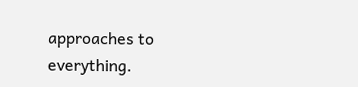approaches to everything.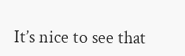It’s nice to see that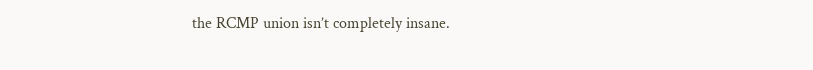the RCMP union isn’t completely insane.